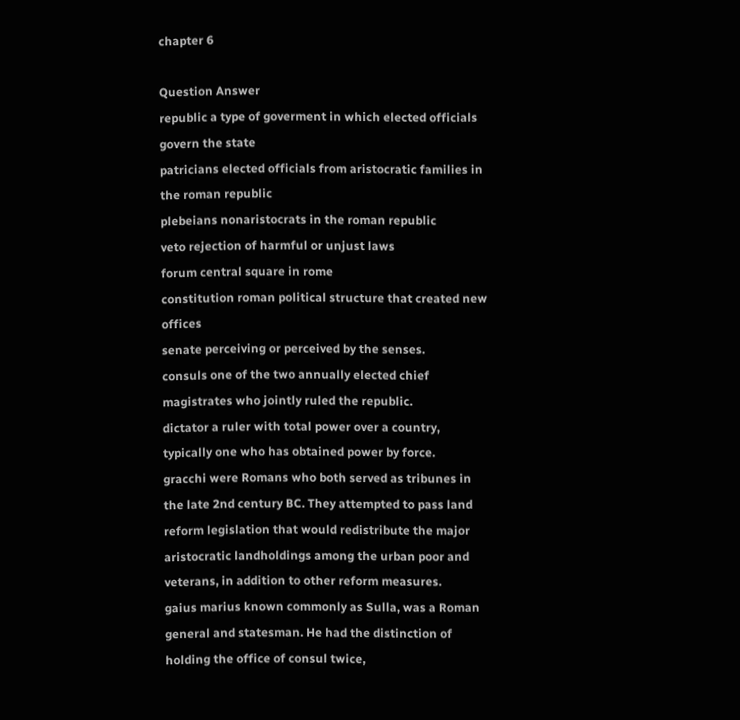chapter 6

Question Answer
republic a type of goverment in which elected officials govern the state
patricians elected officials from aristocratic families in the roman republic
plebeians nonaristocrats in the roman republic
veto rejection of harmful or unjust laws
forum central square in rome
constitution roman political structure that created new offices
senate perceiving or perceived by the senses.
consuls one of the two annually elected chief magistrates who jointly ruled the republic.
dictator a ruler with total power over a country, typically one who has obtained power by force.
gracchi were Romans who both served as tribunes in the late 2nd century BC. They attempted to pass land reform legislation that would redistribute the major aristocratic landholdings among the urban poor and veterans, in addition to other reform measures.
gaius marius known commonly as Sulla, was a Roman general and statesman. He had the distinction of holding the office of consul twice,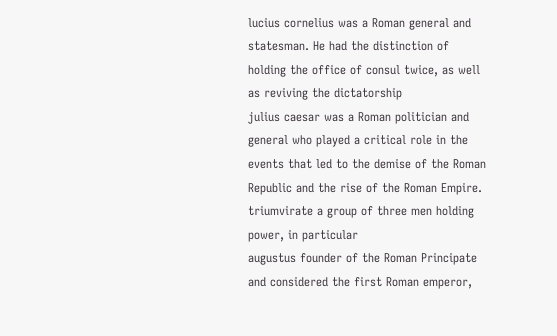lucius cornelius was a Roman general and statesman. He had the distinction of holding the office of consul twice, as well as reviving the dictatorship
julius caesar was a Roman politician and general who played a critical role in the events that led to the demise of the Roman Republic and the rise of the Roman Empire.
triumvirate a group of three men holding power, in particular
augustus founder of the Roman Principate and considered the first Roman emperor,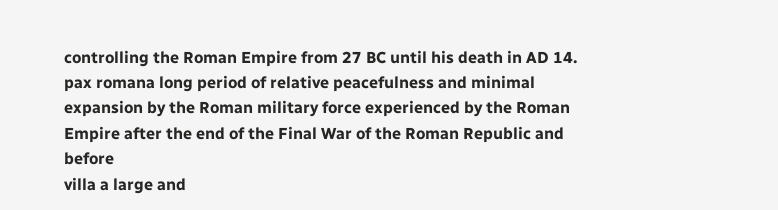controlling the Roman Empire from 27 BC until his death in AD 14.
pax romana long period of relative peacefulness and minimal expansion by the Roman military force experienced by the Roman Empire after the end of the Final War of the Roman Republic and before
villa a large and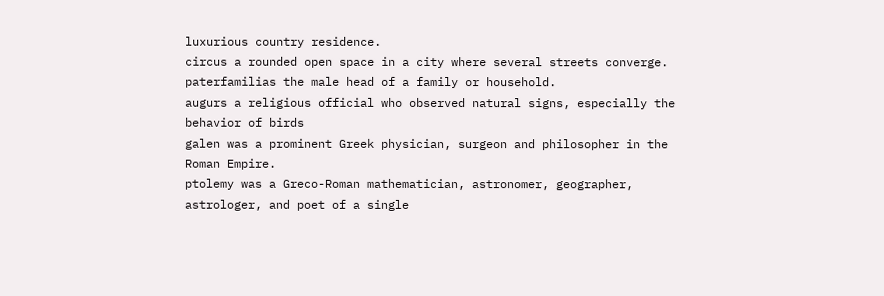luxurious country residence.
circus a rounded open space in a city where several streets converge.
paterfamilias the male head of a family or household.
augurs a religious official who observed natural signs, especially the behavior of birds
galen was a prominent Greek physician, surgeon and philosopher in the Roman Empire.
ptolemy was a Greco-Roman mathematician, astronomer, geographer, astrologer, and poet of a single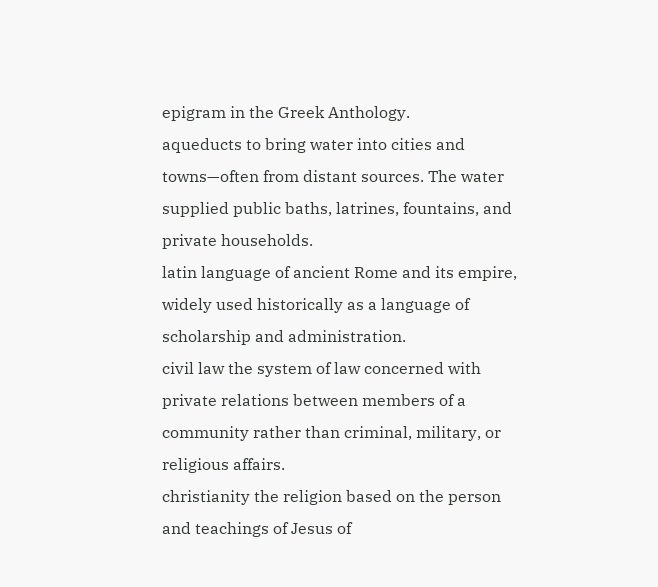epigram in the Greek Anthology.
aqueducts to bring water into cities and towns—often from distant sources. The water supplied public baths, latrines, fountains, and private households.
latin language of ancient Rome and its empire, widely used historically as a language of scholarship and administration.
civil law the system of law concerned with private relations between members of a community rather than criminal, military, or religious affairs.
christianity the religion based on the person and teachings of Jesus of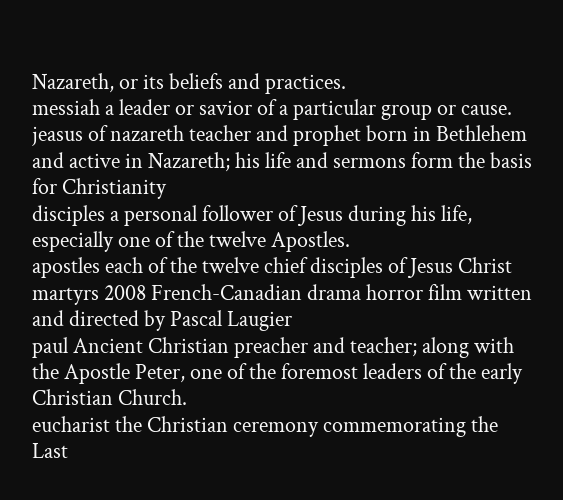Nazareth, or its beliefs and practices.
messiah a leader or savior of a particular group or cause.
jeasus of nazareth teacher and prophet born in Bethlehem and active in Nazareth; his life and sermons form the basis for Christianity
disciples a personal follower of Jesus during his life, especially one of the twelve Apostles.
apostles each of the twelve chief disciples of Jesus Christ
martyrs 2008 French-Canadian drama horror film written and directed by Pascal Laugier
paul Ancient Christian preacher and teacher; along with the Apostle Peter, one of the foremost leaders of the early Christian Church.
eucharist the Christian ceremony commemorating the Last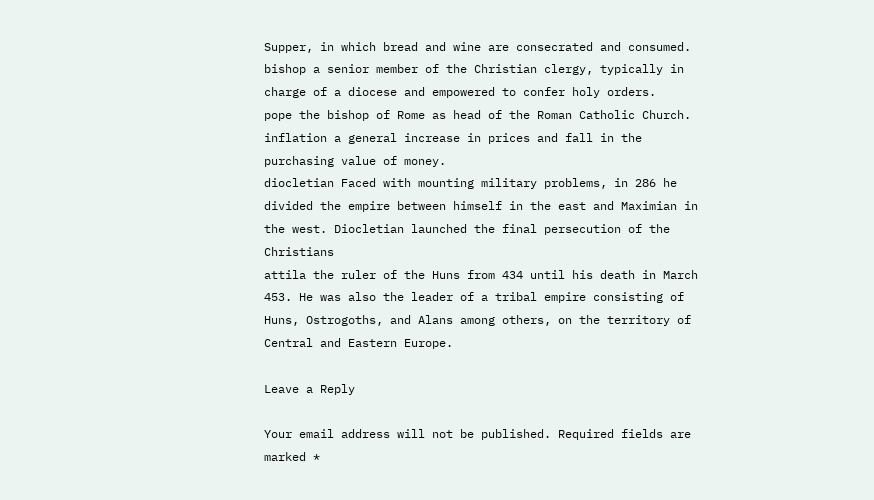Supper, in which bread and wine are consecrated and consumed.
bishop a senior member of the Christian clergy, typically in charge of a diocese and empowered to confer holy orders.
pope the bishop of Rome as head of the Roman Catholic Church.
inflation a general increase in prices and fall in the purchasing value of money.
diocletian Faced with mounting military problems, in 286 he divided the empire between himself in the east and Maximian in the west. Diocletian launched the final persecution of the Christians
attila the ruler of the Huns from 434 until his death in March 453. He was also the leader of a tribal empire consisting of Huns, Ostrogoths, and Alans among others, on the territory of Central and Eastern Europe.

Leave a Reply

Your email address will not be published. Required fields are marked *